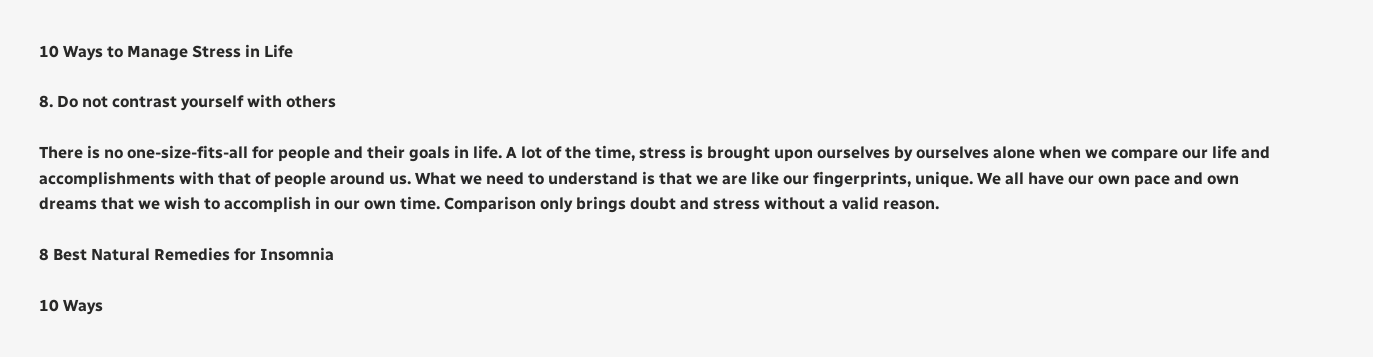10 Ways to Manage Stress in Life

8. Do not contrast yourself with others

There is no one-size-fits-all for people and their goals in life. A lot of the time, stress is brought upon ourselves by ourselves alone when we compare our life and accomplishments with that of people around us. What we need to understand is that we are like our fingerprints, unique. We all have our own pace and own dreams that we wish to accomplish in our own time. Comparison only brings doubt and stress without a valid reason.

8 Best Natural Remedies for Insomnia

10 Ways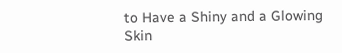to Have a Shiny and a Glowing Skin